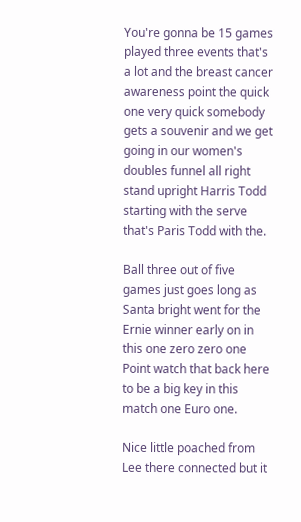You're gonna be 15 games played three events that's a lot and the breast cancer awareness point the quick one very quick somebody gets a souvenir and we get going in our women's doubles funnel all right stand upright Harris Todd starting with the serve that's Paris Todd with the.

Ball three out of five games just goes long as Santa bright went for the Ernie winner early on in this one zero zero one Point watch that back here to be a big key in this match one Euro one.

Nice little poached from Lee there connected but it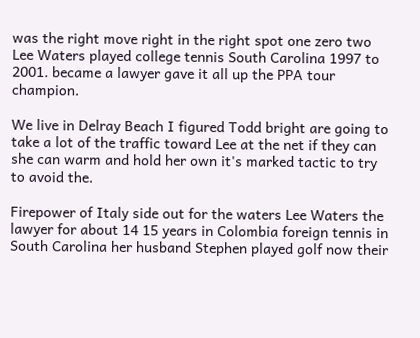was the right move right in the right spot one zero two Lee Waters played college tennis South Carolina 1997 to 2001. became a lawyer gave it all up the PPA tour champion.

We live in Delray Beach I figured Todd bright are going to take a lot of the traffic toward Lee at the net if they can she can warm and hold her own it's marked tactic to try to avoid the.

Firepower of Italy side out for the waters Lee Waters the lawyer for about 14 15 years in Colombia foreign tennis in South Carolina her husband Stephen played golf now their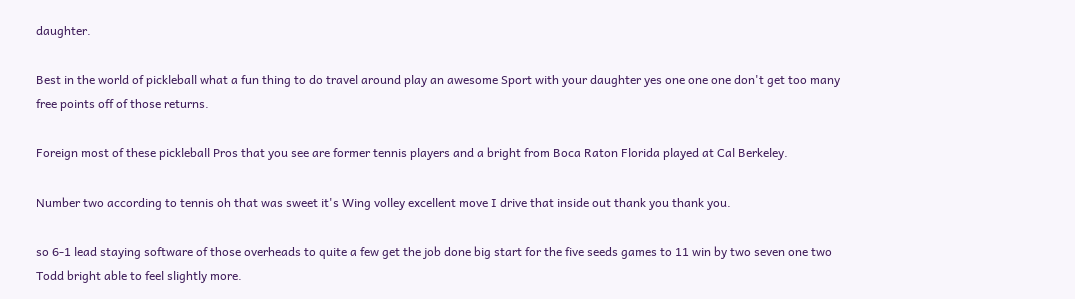daughter.

Best in the world of pickleball what a fun thing to do travel around play an awesome Sport with your daughter yes one one one don't get too many free points off of those returns.

Foreign most of these pickleball Pros that you see are former tennis players and a bright from Boca Raton Florida played at Cal Berkeley.

Number two according to tennis oh that was sweet it's Wing volley excellent move I drive that inside out thank you thank you.

so 6-1 lead staying software of those overheads to quite a few get the job done big start for the five seeds games to 11 win by two seven one two Todd bright able to feel slightly more.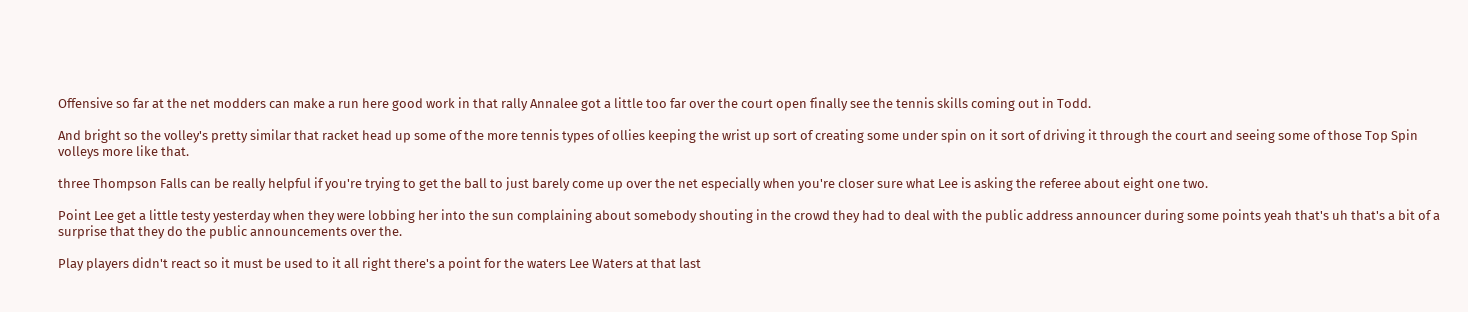Offensive so far at the net modders can make a run here good work in that rally Annalee got a little too far over the court open finally see the tennis skills coming out in Todd.

And bright so the volley's pretty similar that racket head up some of the more tennis types of ollies keeping the wrist up sort of creating some under spin on it sort of driving it through the court and seeing some of those Top Spin volleys more like that.

three Thompson Falls can be really helpful if you're trying to get the ball to just barely come up over the net especially when you're closer sure what Lee is asking the referee about eight one two.

Point Lee get a little testy yesterday when they were lobbing her into the sun complaining about somebody shouting in the crowd they had to deal with the public address announcer during some points yeah that's uh that's a bit of a surprise that they do the public announcements over the.

Play players didn't react so it must be used to it all right there's a point for the waters Lee Waters at that last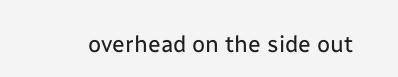overhead on the side out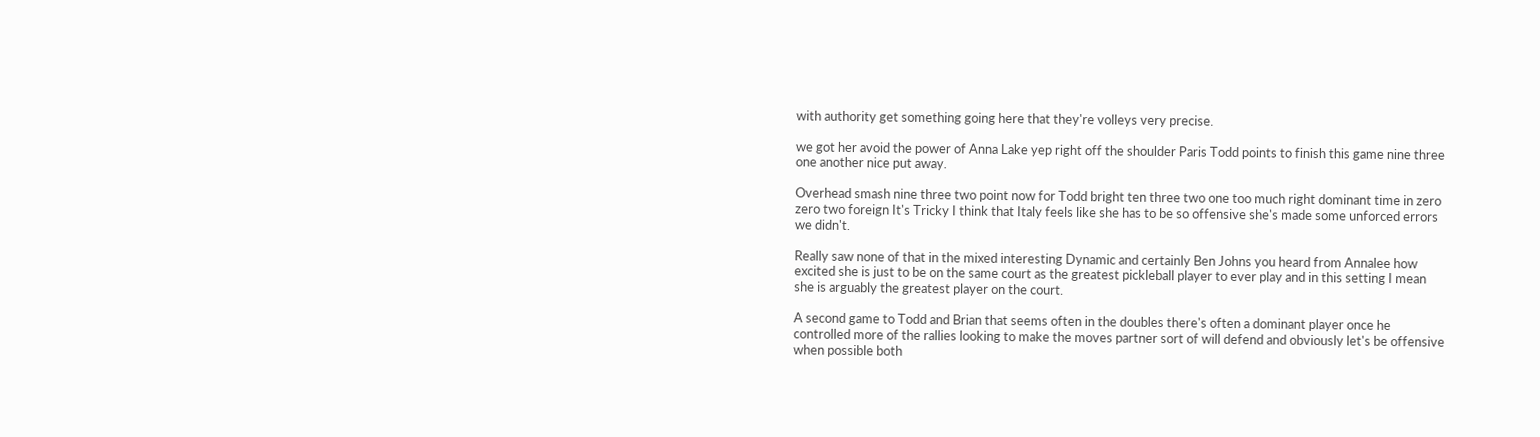with authority get something going here that they're volleys very precise.

we got her avoid the power of Anna Lake yep right off the shoulder Paris Todd points to finish this game nine three one another nice put away.

Overhead smash nine three two point now for Todd bright ten three two one too much right dominant time in zero zero two foreign It's Tricky I think that Italy feels like she has to be so offensive she's made some unforced errors we didn't.

Really saw none of that in the mixed interesting Dynamic and certainly Ben Johns you heard from Annalee how excited she is just to be on the same court as the greatest pickleball player to ever play and in this setting I mean she is arguably the greatest player on the court.

A second game to Todd and Brian that seems often in the doubles there's often a dominant player once he controlled more of the rallies looking to make the moves partner sort of will defend and obviously let's be offensive when possible both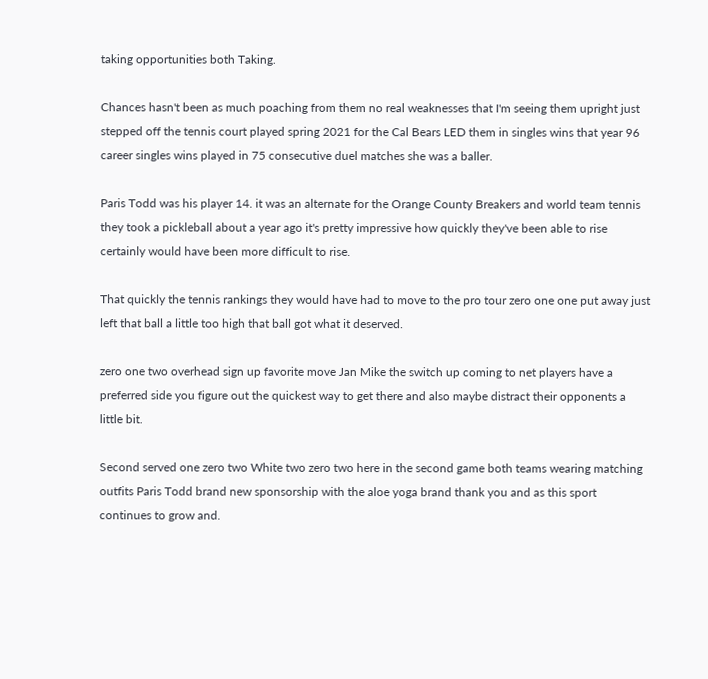taking opportunities both Taking.

Chances hasn't been as much poaching from them no real weaknesses that I'm seeing them upright just stepped off the tennis court played spring 2021 for the Cal Bears LED them in singles wins that year 96 career singles wins played in 75 consecutive duel matches she was a baller.

Paris Todd was his player 14. it was an alternate for the Orange County Breakers and world team tennis they took a pickleball about a year ago it's pretty impressive how quickly they've been able to rise certainly would have been more difficult to rise.

That quickly the tennis rankings they would have had to move to the pro tour zero one one put away just left that ball a little too high that ball got what it deserved.

zero one two overhead sign up favorite move Jan Mike the switch up coming to net players have a preferred side you figure out the quickest way to get there and also maybe distract their opponents a little bit.

Second served one zero two White two zero two here in the second game both teams wearing matching outfits Paris Todd brand new sponsorship with the aloe yoga brand thank you and as this sport continues to grow and.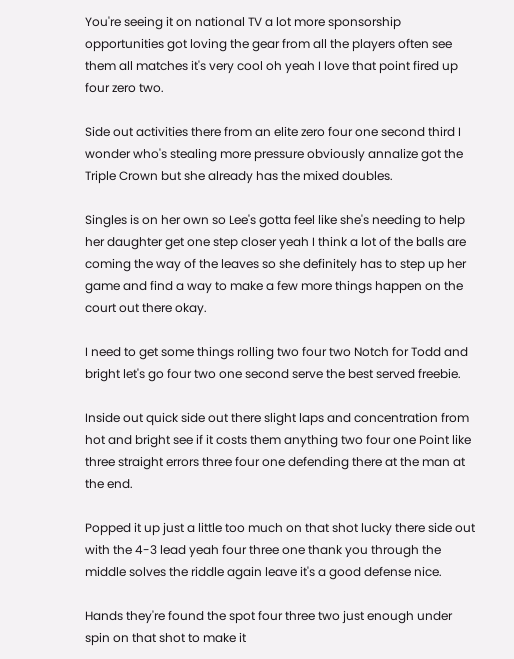You're seeing it on national TV a lot more sponsorship opportunities got loving the gear from all the players often see them all matches it's very cool oh yeah I love that point fired up four zero two.

Side out activities there from an elite zero four one second third I wonder who's stealing more pressure obviously annalize got the Triple Crown but she already has the mixed doubles.

Singles is on her own so Lee's gotta feel like she's needing to help her daughter get one step closer yeah I think a lot of the balls are coming the way of the leaves so she definitely has to step up her game and find a way to make a few more things happen on the court out there okay.

I need to get some things rolling two four two Notch for Todd and bright let's go four two one second serve the best served freebie.

Inside out quick side out there slight laps and concentration from hot and bright see if it costs them anything two four one Point like three straight errors three four one defending there at the man at the end.

Popped it up just a little too much on that shot lucky there side out with the 4-3 lead yeah four three one thank you through the middle solves the riddle again leave it's a good defense nice.

Hands they're found the spot four three two just enough under spin on that shot to make it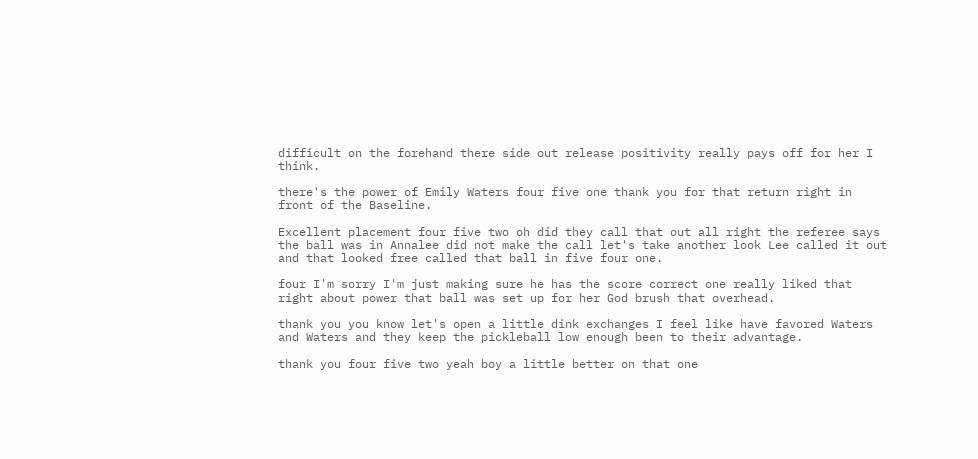difficult on the forehand there side out release positivity really pays off for her I think.

there's the power of Emily Waters four five one thank you for that return right in front of the Baseline.

Excellent placement four five two oh did they call that out all right the referee says the ball was in Annalee did not make the call let's take another look Lee called it out and that looked free called that ball in five four one.

four I'm sorry I'm just making sure he has the score correct one really liked that right about power that ball was set up for her God brush that overhead.

thank you you know let's open a little dink exchanges I feel like have favored Waters and Waters and they keep the pickleball low enough been to their advantage.

thank you four five two yeah boy a little better on that one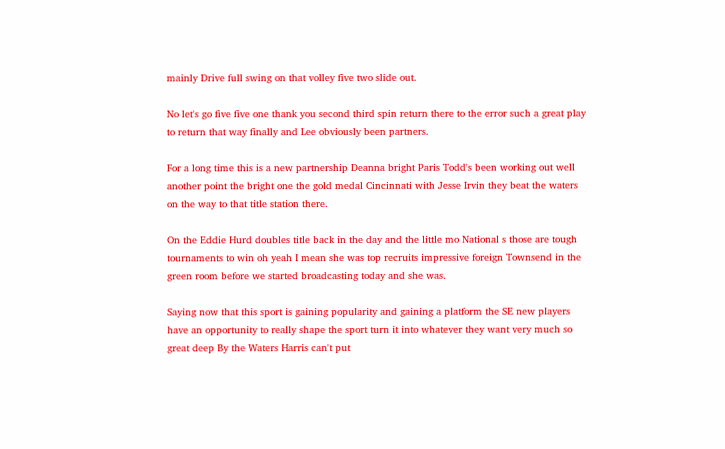mainly Drive full swing on that volley five two slide out.

No let's go five five one thank you second third spin return there to the error such a great play to return that way finally and Lee obviously been partners.

For a long time this is a new partnership Deanna bright Paris Todd's been working out well another point the bright one the gold medal Cincinnati with Jesse Irvin they beat the waters on the way to that title station there.

On the Eddie Hurd doubles title back in the day and the little mo National s those are tough tournaments to win oh yeah I mean she was top recruits impressive foreign Townsend in the green room before we started broadcasting today and she was.

Saying now that this sport is gaining popularity and gaining a platform the SE new players have an opportunity to really shape the sport turn it into whatever they want very much so great deep By the Waters Harris can't put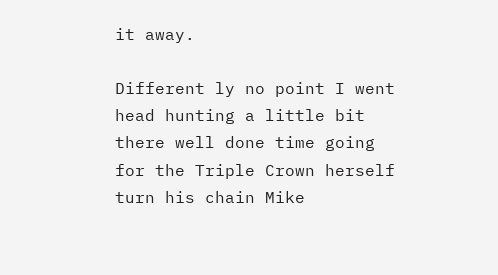it away.

Different ly no point I went head hunting a little bit there well done time going for the Triple Crown herself turn his chain Mike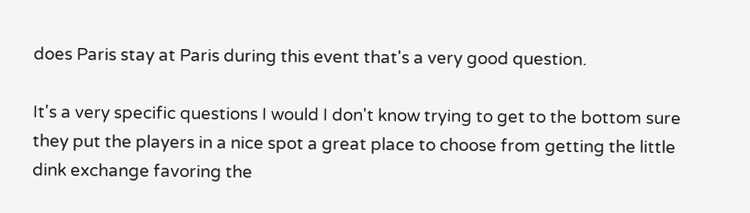does Paris stay at Paris during this event that's a very good question.

It's a very specific questions I would I don't know trying to get to the bottom sure they put the players in a nice spot a great place to choose from getting the little dink exchange favoring the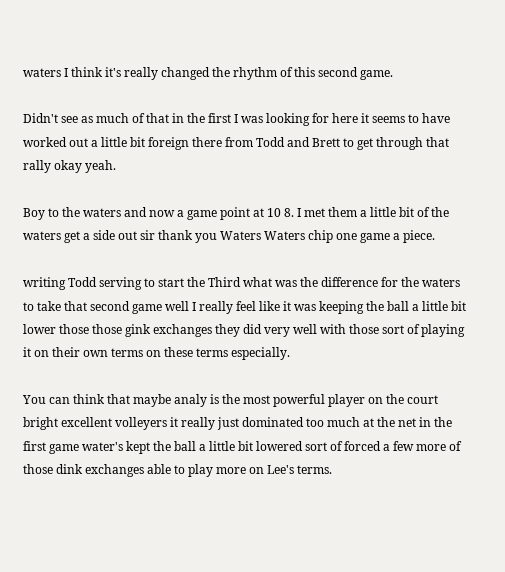waters I think it's really changed the rhythm of this second game.

Didn't see as much of that in the first I was looking for here it seems to have worked out a little bit foreign there from Todd and Brett to get through that rally okay yeah.

Boy to the waters and now a game point at 10 8. I met them a little bit of the waters get a side out sir thank you Waters Waters chip one game a piece.

writing Todd serving to start the Third what was the difference for the waters to take that second game well I really feel like it was keeping the ball a little bit lower those those gink exchanges they did very well with those sort of playing it on their own terms on these terms especially.

You can think that maybe analy is the most powerful player on the court bright excellent volleyers it really just dominated too much at the net in the first game water's kept the ball a little bit lowered sort of forced a few more of those dink exchanges able to play more on Lee's terms.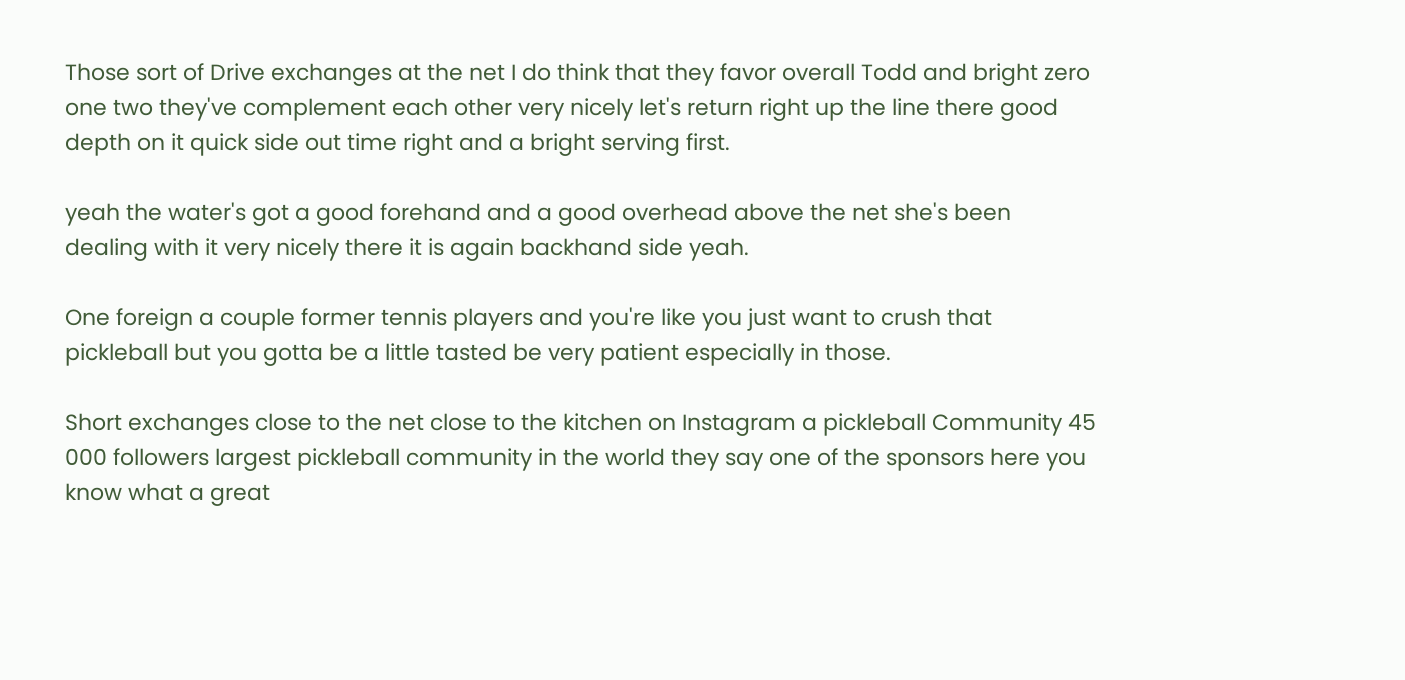Those sort of Drive exchanges at the net I do think that they favor overall Todd and bright zero one two they've complement each other very nicely let's return right up the line there good depth on it quick side out time right and a bright serving first.

yeah the water's got a good forehand and a good overhead above the net she's been dealing with it very nicely there it is again backhand side yeah.

One foreign a couple former tennis players and you're like you just want to crush that pickleball but you gotta be a little tasted be very patient especially in those.

Short exchanges close to the net close to the kitchen on Instagram a pickleball Community 45 000 followers largest pickleball community in the world they say one of the sponsors here you know what a great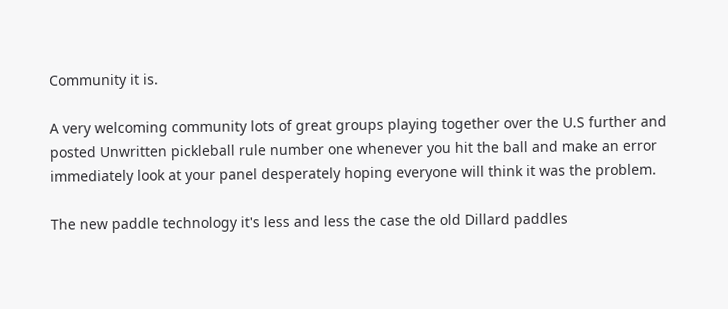Community it is.

A very welcoming community lots of great groups playing together over the U.S further and posted Unwritten pickleball rule number one whenever you hit the ball and make an error immediately look at your panel desperately hoping everyone will think it was the problem.

The new paddle technology it's less and less the case the old Dillard paddles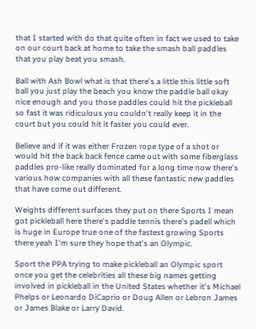that I started with do that quite often in fact we used to take on our court back at home to take the smash ball paddles that you play beat you smash.

Ball with Ash Bowl what is that there's a little this little soft ball you just play the beach you know the paddle ball okay nice enough and you those paddles could hit the pickleball so fast it was ridiculous you couldn't really keep it in the court but you could hit it faster you could ever.

Believe and if it was either Frozen rope type of a shot or would hit the back back fence came out with some fiberglass paddles pro-like really dominated for a long time now there's various how companies with all these fantastic new paddles that have come out different.

Weights different surfaces they put on there Sports I mean got pickleball here there's paddle tennis there's padell which is huge in Europe true one of the fastest growing Sports there yeah I'm sure they hope that's an Olympic.

Sport the PPA trying to make pickleball an Olympic sport once you get the celebrities all these big names getting involved in pickleball in the United States whether it's Michael Phelps or Leonardo DiCaprio or Doug Allen or Lebron James or James Blake or Larry David.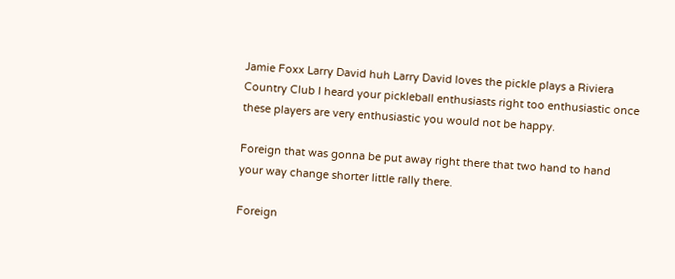Jamie Foxx Larry David huh Larry David loves the pickle plays a Riviera Country Club I heard your pickleball enthusiasts right too enthusiastic once these players are very enthusiastic you would not be happy.

Foreign that was gonna be put away right there that two hand to hand your way change shorter little rally there.

Foreign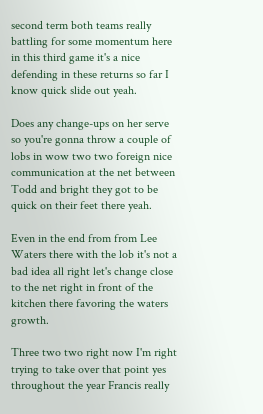second term both teams really battling for some momentum here in this third game it's a nice defending in these returns so far I know quick slide out yeah.

Does any change-ups on her serve so you're gonna throw a couple of lobs in wow two two foreign nice communication at the net between Todd and bright they got to be quick on their feet there yeah.

Even in the end from from Lee Waters there with the lob it's not a bad idea all right let's change close to the net right in front of the kitchen there favoring the waters growth.

Three two two right now I'm right trying to take over that point yes throughout the year Francis really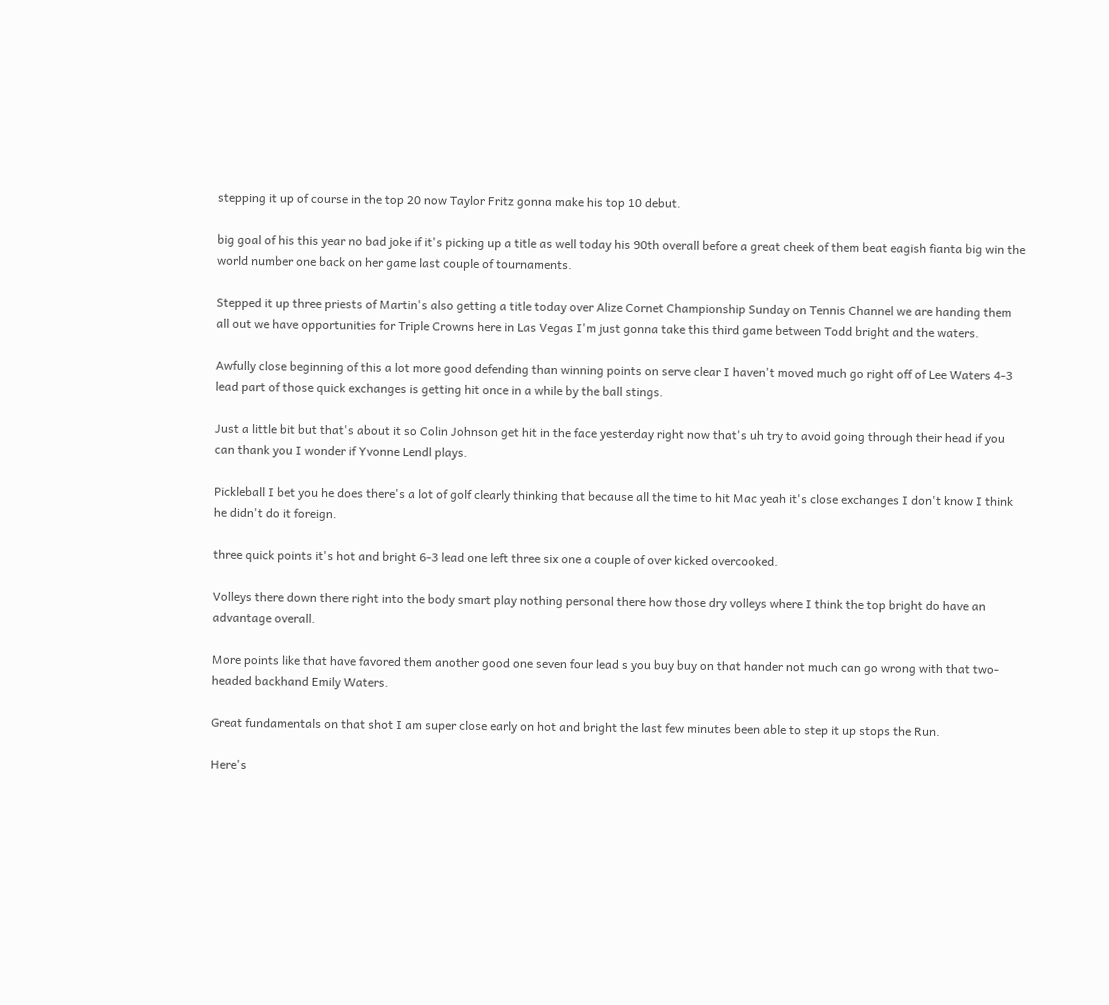stepping it up of course in the top 20 now Taylor Fritz gonna make his top 10 debut.

big goal of his this year no bad joke if it's picking up a title as well today his 90th overall before a great cheek of them beat eagish fianta big win the world number one back on her game last couple of tournaments.

Stepped it up three priests of Martin's also getting a title today over Alize Cornet Championship Sunday on Tennis Channel we are handing them all out we have opportunities for Triple Crowns here in Las Vegas I'm just gonna take this third game between Todd bright and the waters.

Awfully close beginning of this a lot more good defending than winning points on serve clear I haven't moved much go right off of Lee Waters 4-3 lead part of those quick exchanges is getting hit once in a while by the ball stings.

Just a little bit but that's about it so Colin Johnson get hit in the face yesterday right now that's uh try to avoid going through their head if you can thank you I wonder if Yvonne Lendl plays.

Pickleball I bet you he does there's a lot of golf clearly thinking that because all the time to hit Mac yeah it's close exchanges I don't know I think he didn't do it foreign.

three quick points it's hot and bright 6-3 lead one left three six one a couple of over kicked overcooked.

Volleys there down there right into the body smart play nothing personal there how those dry volleys where I think the top bright do have an advantage overall.

More points like that have favored them another good one seven four lead s you buy buy on that hander not much can go wrong with that two-headed backhand Emily Waters.

Great fundamentals on that shot I am super close early on hot and bright the last few minutes been able to step it up stops the Run.

Here's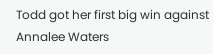Todd got her first big win against Annalee Waters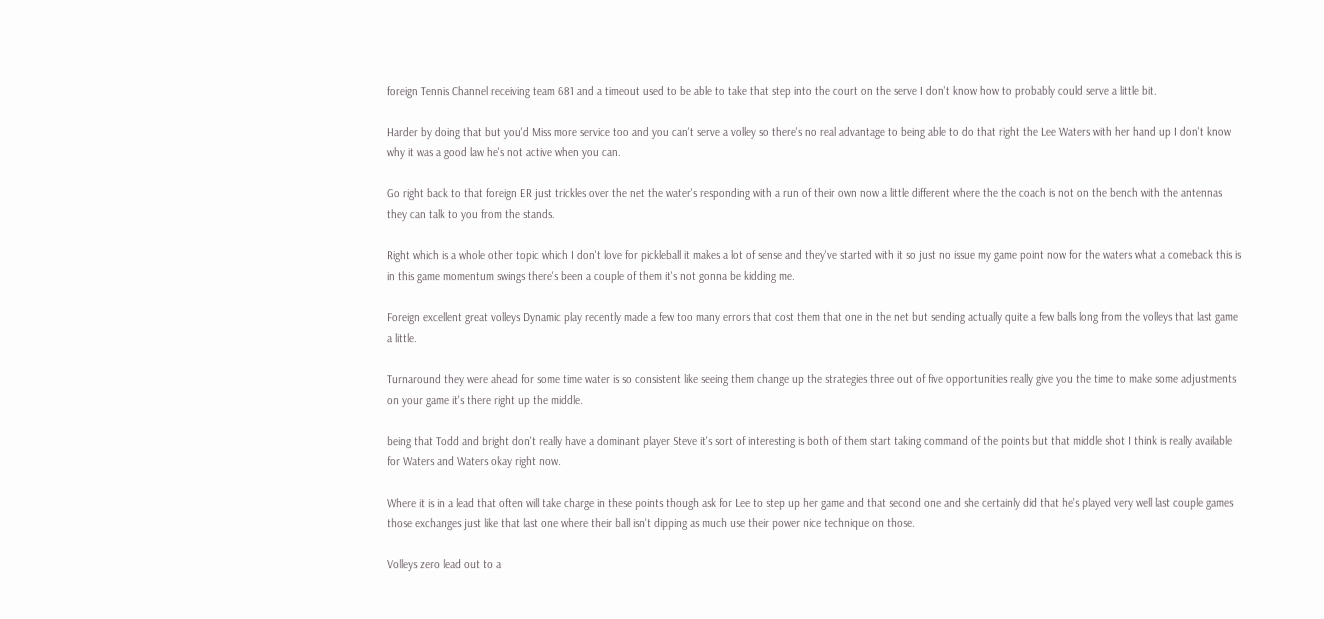foreign Tennis Channel receiving team 681 and a timeout used to be able to take that step into the court on the serve I don't know how to probably could serve a little bit.

Harder by doing that but you'd Miss more service too and you can't serve a volley so there's no real advantage to being able to do that right the Lee Waters with her hand up I don't know why it was a good law he's not active when you can.

Go right back to that foreign ER just trickles over the net the water's responding with a run of their own now a little different where the the coach is not on the bench with the antennas they can talk to you from the stands.

Right which is a whole other topic which I don't love for pickleball it makes a lot of sense and they've started with it so just no issue my game point now for the waters what a comeback this is in this game momentum swings there's been a couple of them it's not gonna be kidding me.

Foreign excellent great volleys Dynamic play recently made a few too many errors that cost them that one in the net but sending actually quite a few balls long from the volleys that last game a little.

Turnaround they were ahead for some time water is so consistent like seeing them change up the strategies three out of five opportunities really give you the time to make some adjustments on your game it's there right up the middle.

being that Todd and bright don't really have a dominant player Steve it's sort of interesting is both of them start taking command of the points but that middle shot I think is really available for Waters and Waters okay right now.

Where it is in a lead that often will take charge in these points though ask for Lee to step up her game and that second one and she certainly did that he's played very well last couple games those exchanges just like that last one where their ball isn't dipping as much use their power nice technique on those.

Volleys zero lead out to a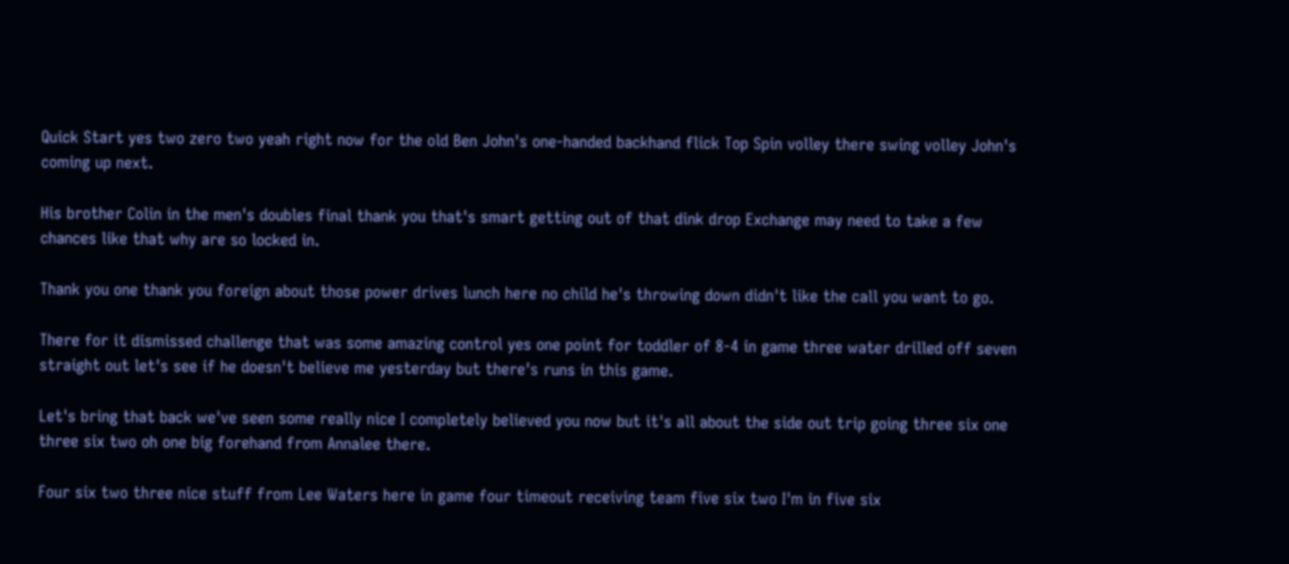Quick Start yes two zero two yeah right now for the old Ben John's one-handed backhand flick Top Spin volley there swing volley John's coming up next.

His brother Colin in the men's doubles final thank you that's smart getting out of that dink drop Exchange may need to take a few chances like that why are so locked in.

Thank you one thank you foreign about those power drives lunch here no child he's throwing down didn't like the call you want to go.

There for it dismissed challenge that was some amazing control yes one point for toddler of 8-4 in game three water drilled off seven straight out let's see if he doesn't believe me yesterday but there's runs in this game.

Let's bring that back we've seen some really nice I completely believed you now but it's all about the side out trip going three six one three six two oh one big forehand from Annalee there.

Four six two three nice stuff from Lee Waters here in game four timeout receiving team five six two I'm in five six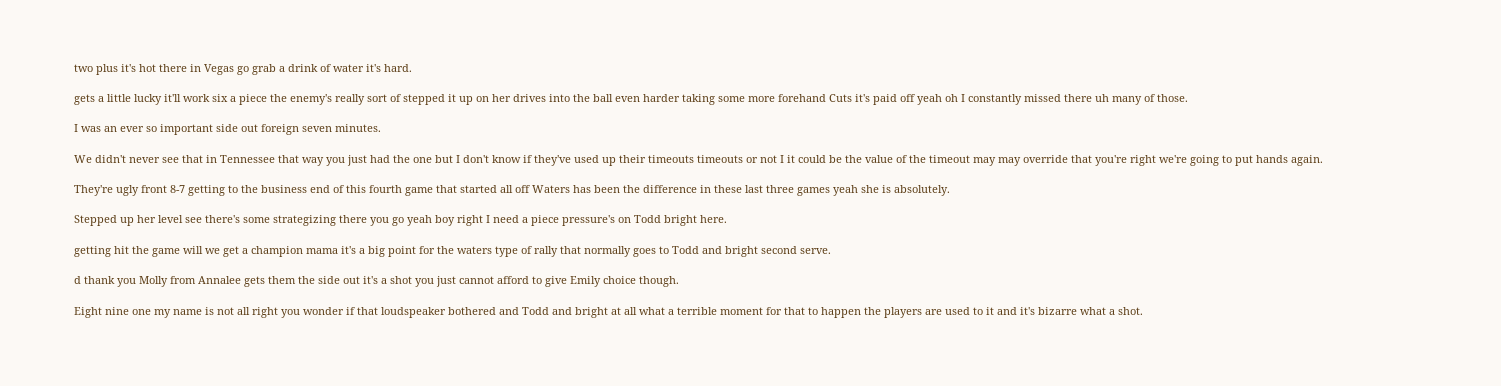two plus it's hot there in Vegas go grab a drink of water it's hard.

gets a little lucky it'll work six a piece the enemy's really sort of stepped it up on her drives into the ball even harder taking some more forehand Cuts it's paid off yeah oh I constantly missed there uh many of those.

I was an ever so important side out foreign seven minutes.

We didn't never see that in Tennessee that way you just had the one but I don't know if they've used up their timeouts timeouts or not I it could be the value of the timeout may may override that you're right we're going to put hands again.

They're ugly front 8-7 getting to the business end of this fourth game that started all off Waters has been the difference in these last three games yeah she is absolutely.

Stepped up her level see there's some strategizing there you go yeah boy right I need a piece pressure's on Todd bright here.

getting hit the game will we get a champion mama it's a big point for the waters type of rally that normally goes to Todd and bright second serve.

d thank you Molly from Annalee gets them the side out it's a shot you just cannot afford to give Emily choice though.

Eight nine one my name is not all right you wonder if that loudspeaker bothered and Todd and bright at all what a terrible moment for that to happen the players are used to it and it's bizarre what a shot.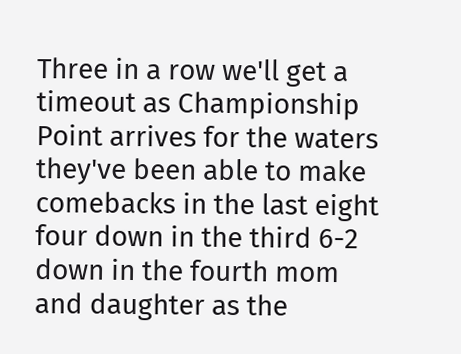Three in a row we'll get a timeout as Championship Point arrives for the waters they've been able to make comebacks in the last eight four down in the third 6-2 down in the fourth mom and daughter as the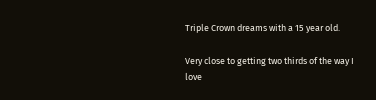Triple Crown dreams with a 15 year old.

Very close to getting two thirds of the way I love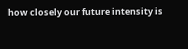how closely our future intensity is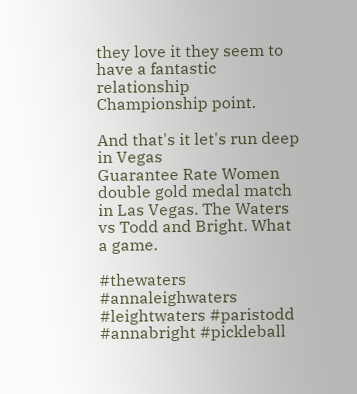they love it they seem to have a fantastic relationship Championship point.

And that's it let's run deep in Vegas
Guarantee Rate Women double gold medal match in Las Vegas. The Waters vs Todd and Bright. What a game.

#thewaters #annaleighwaters #leightwaters #paristodd #annabright #pickleball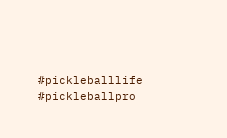#pickleballlife #pickleballpro